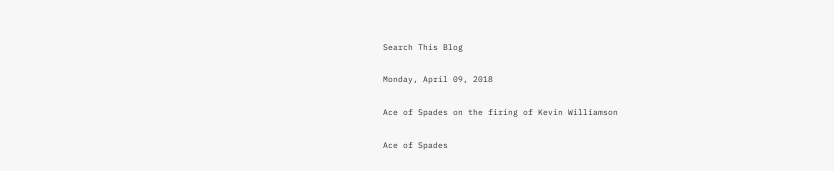Search This Blog

Monday, April 09, 2018

Ace of Spades on the firing of Kevin Williamson

Ace of Spades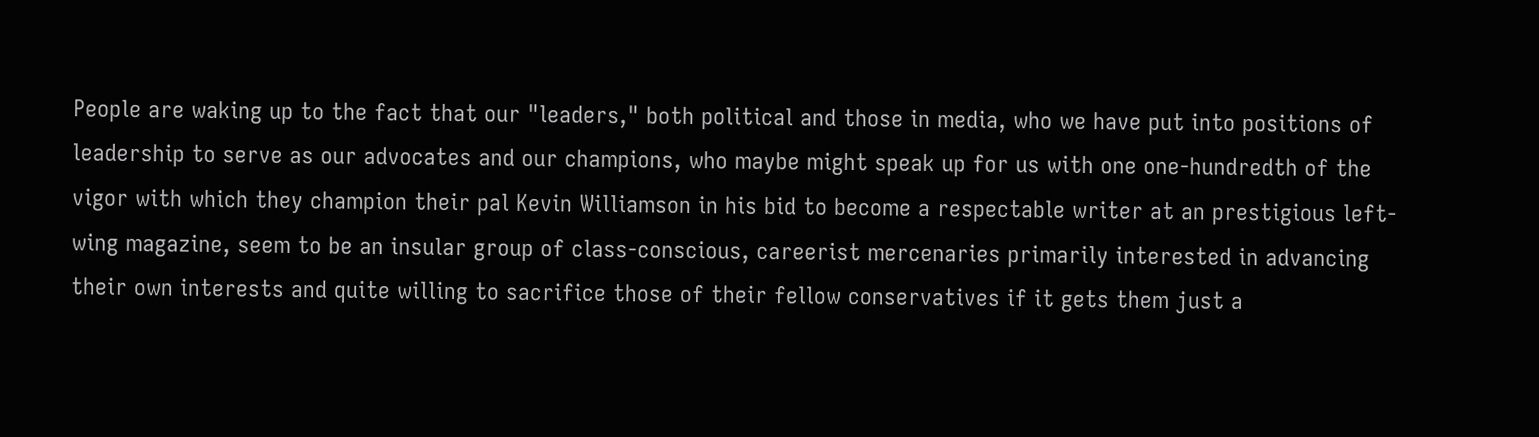People are waking up to the fact that our "leaders," both political and those in media, who we have put into positions of leadership to serve as our advocates and our champions, who maybe might speak up for us with one one-hundredth of the vigor with which they champion their pal Kevin Williamson in his bid to become a respectable writer at an prestigious left-wing magazine, seem to be an insular group of class-conscious, careerist mercenaries primarily interested in advancing their own interests and quite willing to sacrifice those of their fellow conservatives if it gets them just a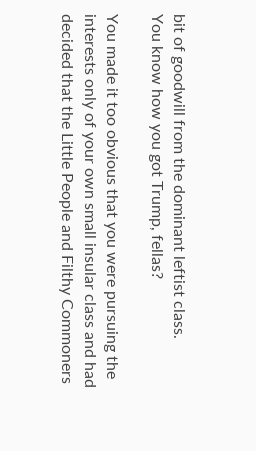bit of goodwill from the dominant leftist class.
You know how you got Trump, fellas?

You made it too obvious that you were pursuing the interests only of your own small insular class and had decided that the Little People and Filthy Commoners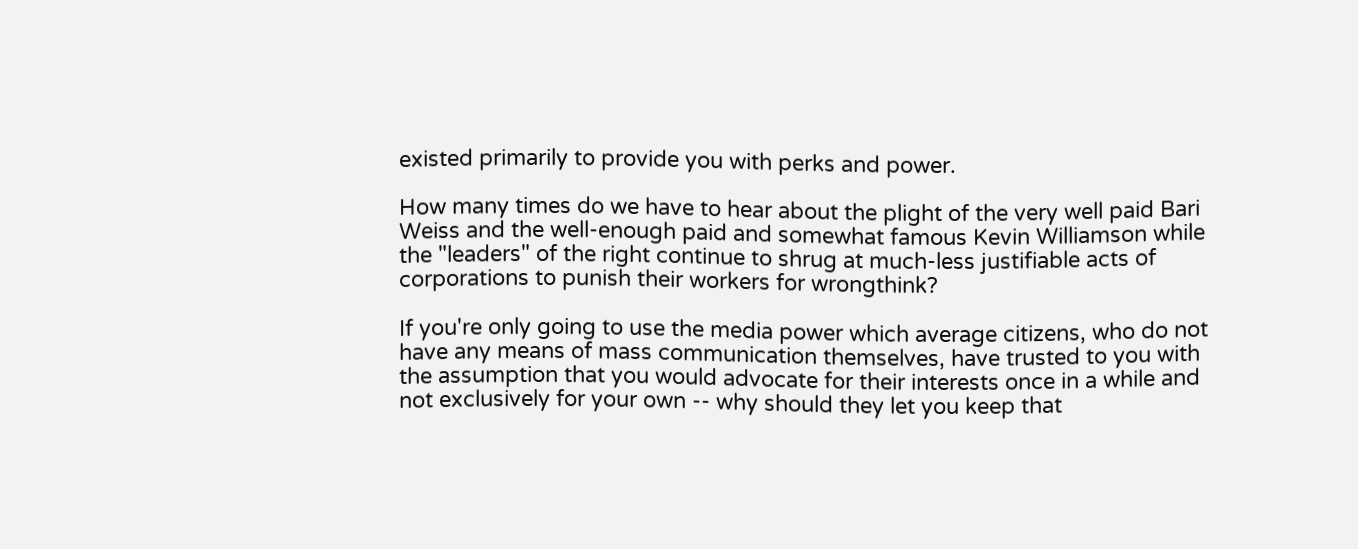existed primarily to provide you with perks and power.

How many times do we have to hear about the plight of the very well paid Bari Weiss and the well-enough paid and somewhat famous Kevin Williamson while the "leaders" of the right continue to shrug at much-less justifiable acts of corporations to punish their workers for wrongthink?

If you're only going to use the media power which average citizens, who do not have any means of mass communication themselves, have trusted to you with the assumption that you would advocate for their interests once in a while and not exclusively for your own -- why should they let you keep that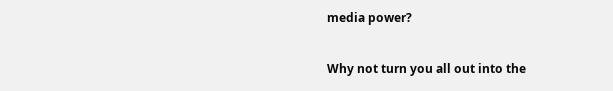media power?

Why not turn you all out into the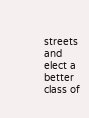streets and elect a better class of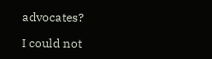advocates?

I could not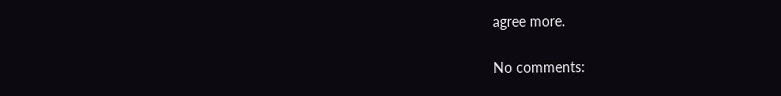agree more.

No comments: